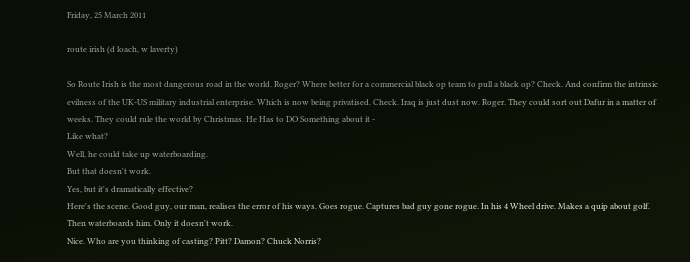Friday, 25 March 2011

route irish (d loach, w laverty)

So Route Irish is the most dangerous road in the world. Roger? Where better for a commercial black op team to pull a black op? Check. And confirm the intrinsic evilness of the UK-US military industrial enterprise. Which is now being privatised. Check. Iraq is just dust now. Roger. They could sort out Dafur in a matter of weeks. They could rule the world by Christmas. He Has to DO Something about it -
Like what?
Well, he could take up waterboarding.
But that doesn't work.
Yes, but it's dramatically effective?
Here's the scene. Good guy, our man, realises the error of his ways. Goes rogue. Captures bad guy gone rogue. In his 4 Wheel drive. Makes a quip about golf.
Then waterboards him. Only it doesn't work.
Nice. Who are you thinking of casting? Pitt? Damon? Chuck Norris?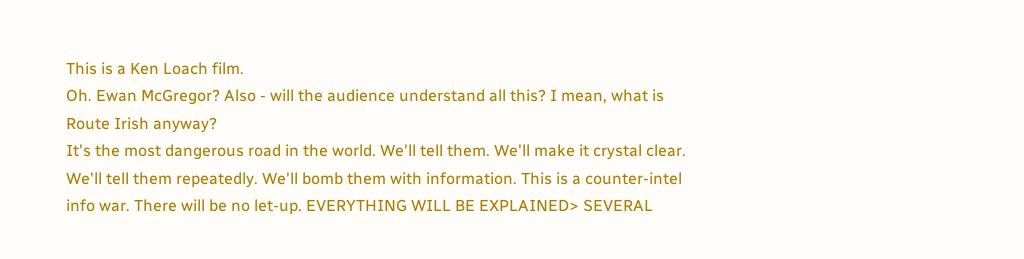This is a Ken Loach film.
Oh. Ewan McGregor? Also - will the audience understand all this? I mean, what is Route Irish anyway?
It's the most dangerous road in the world. We'll tell them. We'll make it crystal clear. We'll tell them repeatedly. We'll bomb them with information. This is a counter-intel info war. There will be no let-up. EVERYTHING WILL BE EXPLAINED> SEVERAL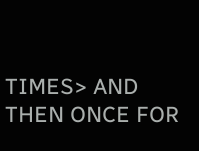TIMES> AND THEN ONCE FOR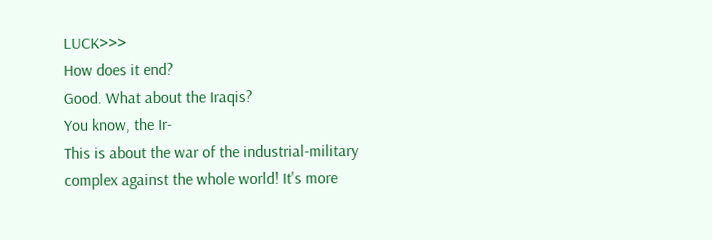LUCK>>>
How does it end?
Good. What about the Iraqis?
You know, the Ir-
This is about the war of the industrial-military complex against the whole world! It's more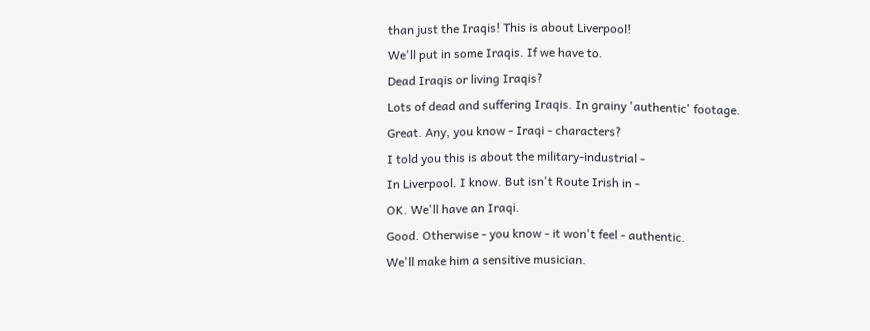than just the Iraqis! This is about Liverpool!
We'll put in some Iraqis. If we have to.
Dead Iraqis or living Iraqis?
Lots of dead and suffering Iraqis. In grainy 'authentic' footage.
Great. Any, you know - Iraqi - characters?
I told you this is about the military-industrial -
In Liverpool. I know. But isn't Route Irish in -
OK. We'll have an Iraqi.
Good. Otherwise - you know - it won't feel - authentic.
We'll make him a sensitive musician.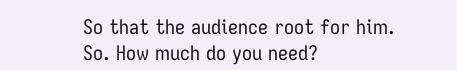So that the audience root for him.
So. How much do you need?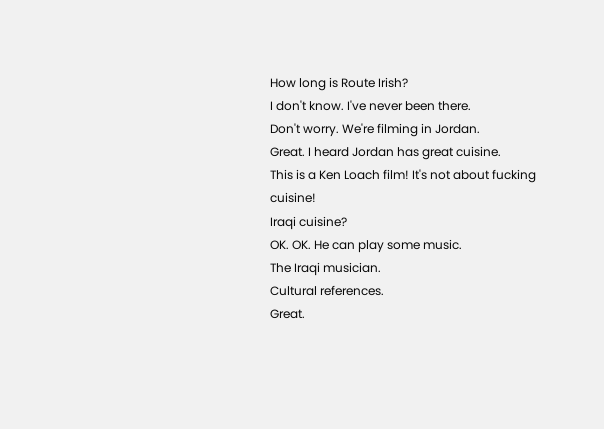How long is Route Irish?
I don't know. I've never been there.
Don't worry. We're filming in Jordan.
Great. I heard Jordan has great cuisine.
This is a Ken Loach film! It's not about fucking cuisine!
Iraqi cuisine?
OK. OK. He can play some music.
The Iraqi musician.
Cultural references.
Great.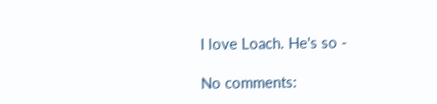I love Loach. He's so -

No comments: